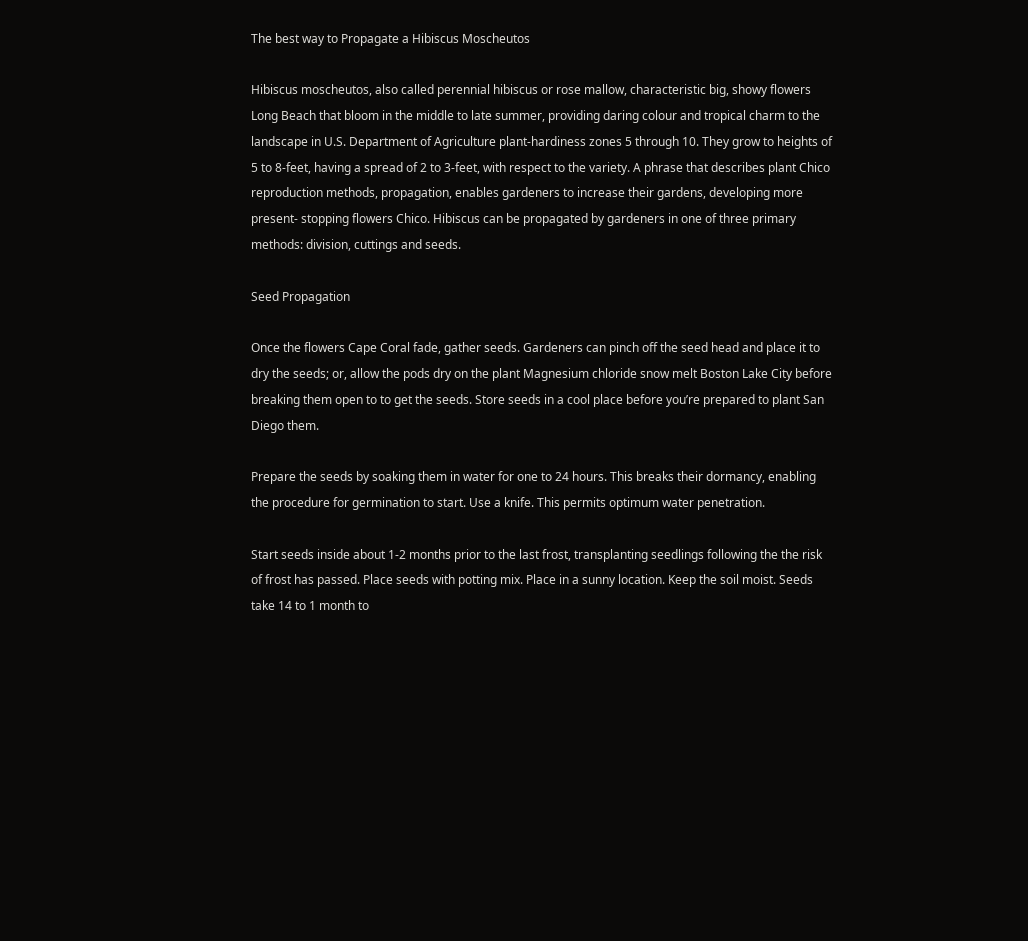The best way to Propagate a Hibiscus Moscheutos

Hibiscus moscheutos, also called perennial hibiscus or rose mallow, characteristic big, showy flowers Long Beach that bloom in the middle to late summer, providing daring colour and tropical charm to the landscape in U.S. Department of Agriculture plant-hardiness zones 5 through 10. They grow to heights of 5 to 8-feet, having a spread of 2 to 3-feet, with respect to the variety. A phrase that describes plant Chico reproduction methods, propagation, enables gardeners to increase their gardens, developing more present- stopping flowers Chico. Hibiscus can be propagated by gardeners in one of three primary methods: division, cuttings and seeds.

Seed Propagation

Once the flowers Cape Coral fade, gather seeds. Gardeners can pinch off the seed head and place it to dry the seeds; or, allow the pods dry on the plant Magnesium chloride snow melt Boston Lake City before breaking them open to to get the seeds. Store seeds in a cool place before you’re prepared to plant San Diego them.

Prepare the seeds by soaking them in water for one to 24 hours. This breaks their dormancy, enabling the procedure for germination to start. Use a knife. This permits optimum water penetration.

Start seeds inside about 1-2 months prior to the last frost, transplanting seedlings following the the risk of frost has passed. Place seeds with potting mix. Place in a sunny location. Keep the soil moist. Seeds take 14 to 1 month to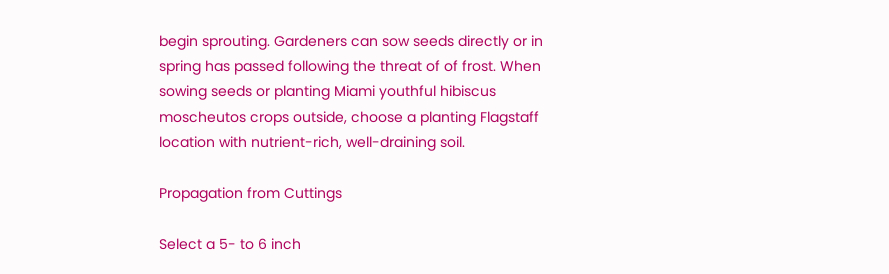begin sprouting. Gardeners can sow seeds directly or in spring has passed following the threat of of frost. When sowing seeds or planting Miami youthful hibiscus moscheutos crops outside, choose a planting Flagstaff location with nutrient-rich, well-draining soil.

Propagation from Cuttings

Select a 5- to 6 inch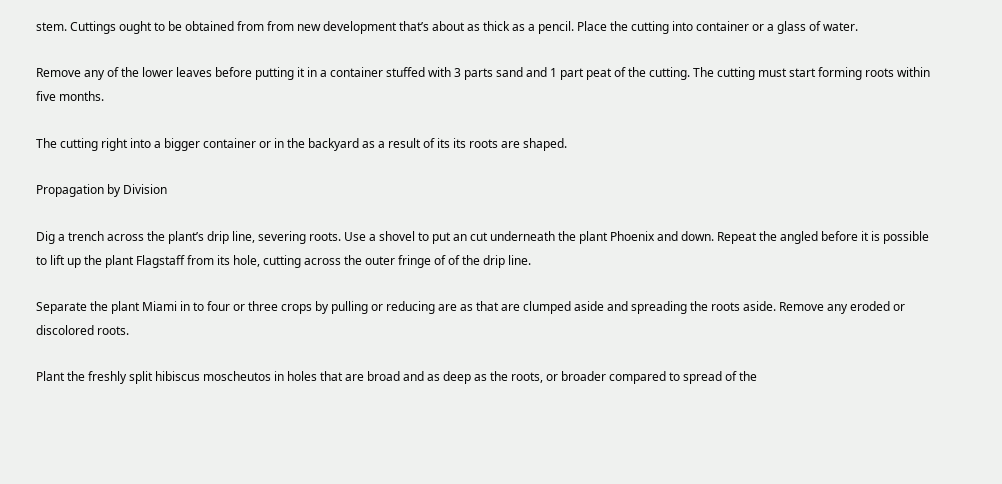stem. Cuttings ought to be obtained from from new development that’s about as thick as a pencil. Place the cutting into container or a glass of water.

Remove any of the lower leaves before putting it in a container stuffed with 3 parts sand and 1 part peat of the cutting. The cutting must start forming roots within five months.

The cutting right into a bigger container or in the backyard as a result of its its roots are shaped.

Propagation by Division

Dig a trench across the plant’s drip line, severing roots. Use a shovel to put an cut underneath the plant Phoenix and down. Repeat the angled before it is possible to lift up the plant Flagstaff from its hole, cutting across the outer fringe of of the drip line.

Separate the plant Miami in to four or three crops by pulling or reducing are as that are clumped aside and spreading the roots aside. Remove any eroded or discolored roots.

Plant the freshly split hibiscus moscheutos in holes that are broad and as deep as the roots, or broader compared to spread of the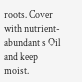roots. Cover with nutrient-abundant s Oil and keep moist.